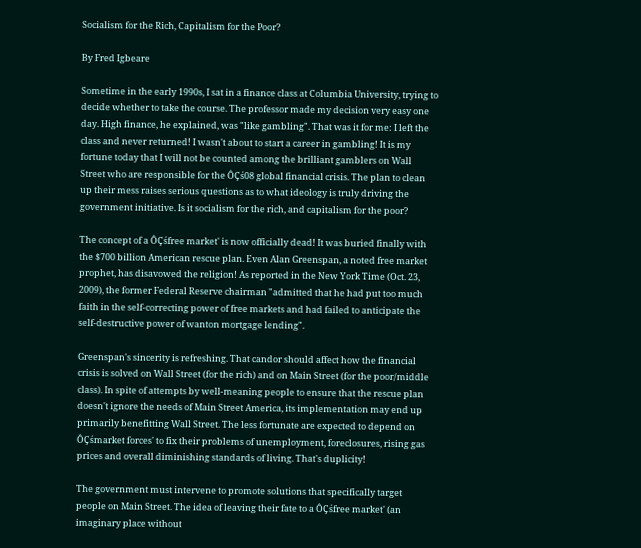Socialism for the Rich, Capitalism for the Poor?

By Fred Igbeare

Sometime in the early 1990s, I sat in a finance class at Columbia University, trying to decide whether to take the course. The professor made my decision very easy one day. High finance, he explained, was "like gambling". That was it for me: I left the class and never returned! I wasn't about to start a career in gambling! It is my fortune today that I will not be counted among the brilliant gamblers on Wall Street who are responsible for the ÔÇś08 global financial crisis. The plan to clean up their mess raises serious questions as to what ideology is truly driving the government initiative. Is it socialism for the rich, and capitalism for the poor?

The concept of a ÔÇśfree market' is now officially dead! It was buried finally with the $700 billion American rescue plan. Even Alan Greenspan, a noted free market prophet, has disavowed the religion! As reported in the New York Time (Oct. 23, 2009), the former Federal Reserve chairman "admitted that he had put too much faith in the self-correcting power of free markets and had failed to anticipate the self-destructive power of wanton mortgage lending".

Greenspan's sincerity is refreshing. That candor should affect how the financial crisis is solved on Wall Street (for the rich) and on Main Street (for the poor/middle class). In spite of attempts by well-meaning people to ensure that the rescue plan doesn't ignore the needs of Main Street America, its implementation may end up primarily benefitting Wall Street. The less fortunate are expected to depend on ÔÇśmarket forces' to fix their problems of unemployment, foreclosures, rising gas prices and overall diminishing standards of living. That's duplicity!

The government must intervene to promote solutions that specifically target people on Main Street. The idea of leaving their fate to a ÔÇśfree market' (an imaginary place without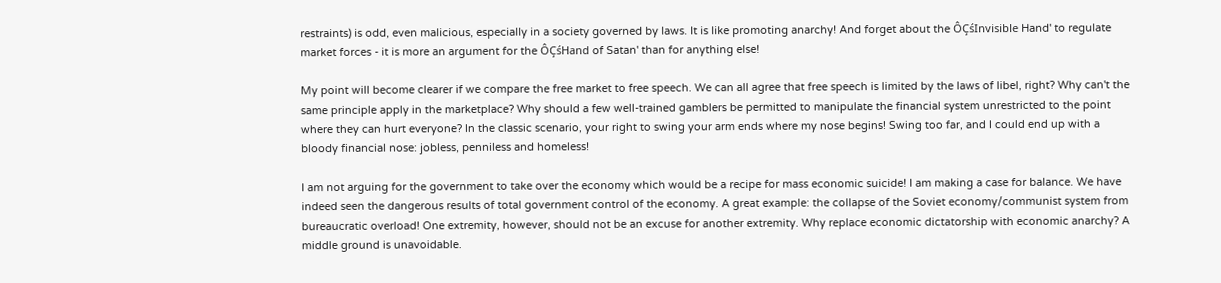restraints) is odd, even malicious, especially in a society governed by laws. It is like promoting anarchy! And forget about the ÔÇśInvisible Hand' to regulate market forces - it is more an argument for the ÔÇśHand of Satan' than for anything else!

My point will become clearer if we compare the free market to free speech. We can all agree that free speech is limited by the laws of libel, right? Why can't the same principle apply in the marketplace? Why should a few well-trained gamblers be permitted to manipulate the financial system unrestricted to the point where they can hurt everyone? In the classic scenario, your right to swing your arm ends where my nose begins! Swing too far, and I could end up with a bloody financial nose: jobless, penniless and homeless!

I am not arguing for the government to take over the economy which would be a recipe for mass economic suicide! I am making a case for balance. We have indeed seen the dangerous results of total government control of the economy. A great example: the collapse of the Soviet economy/communist system from bureaucratic overload! One extremity, however, should not be an excuse for another extremity. Why replace economic dictatorship with economic anarchy? A middle ground is unavoidable.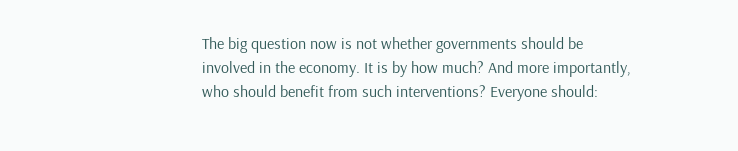The big question now is not whether governments should be involved in the economy. It is by how much? And more importantly, who should benefit from such interventions? Everyone should: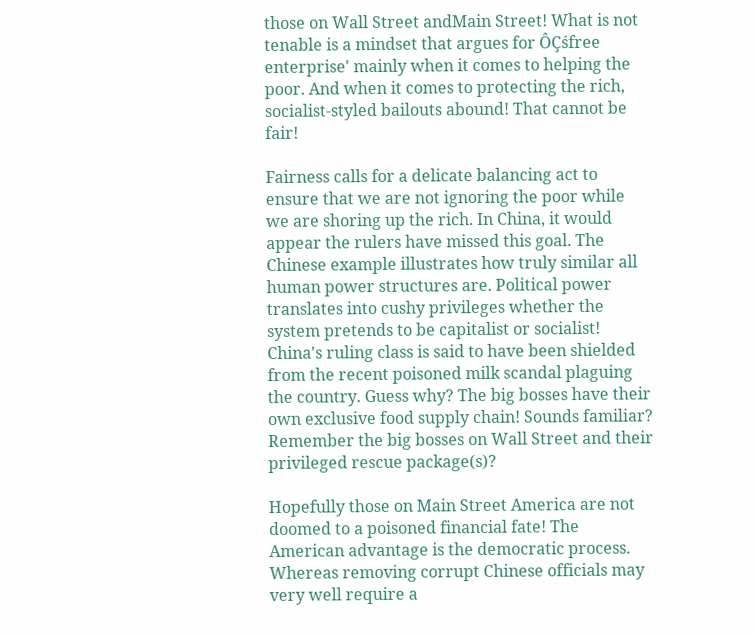those on Wall Street andMain Street! What is not tenable is a mindset that argues for ÔÇśfree enterprise' mainly when it comes to helping the poor. And when it comes to protecting the rich, socialist-styled bailouts abound! That cannot be fair!

Fairness calls for a delicate balancing act to ensure that we are not ignoring the poor while we are shoring up the rich. In China, it would appear the rulers have missed this goal. The Chinese example illustrates how truly similar all human power structures are. Political power translates into cushy privileges whether the system pretends to be capitalist or socialist! China's ruling class is said to have been shielded from the recent poisoned milk scandal plaguing the country. Guess why? The big bosses have their own exclusive food supply chain! Sounds familiar? Remember the big bosses on Wall Street and their privileged rescue package(s)?

Hopefully those on Main Street America are not doomed to a poisoned financial fate! The American advantage is the democratic process. Whereas removing corrupt Chinese officials may very well require a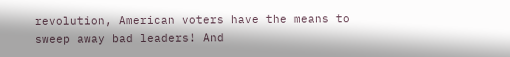revolution, American voters have the means to sweep away bad leaders! And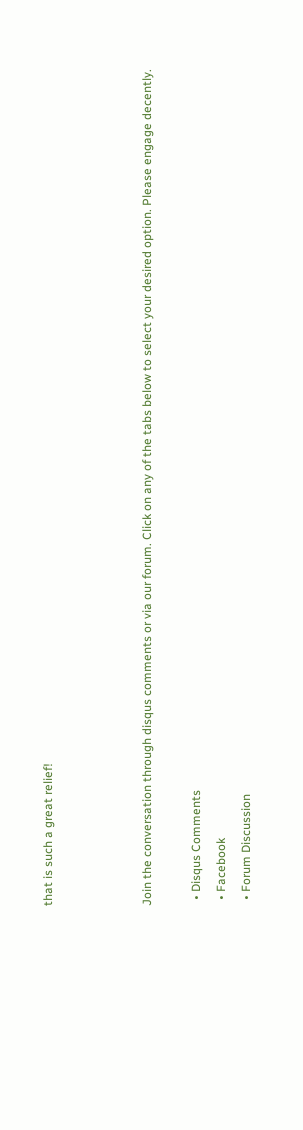that is such a great relief!



Join the conversation through disqus comments or via our forum. Click on any of the tabs below to select your desired option. Please engage decently.

  • Disqus Comments
  • Facebook
  • Forum Discussion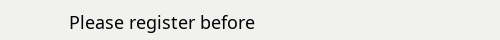Please register before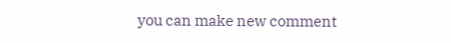you can make new comment